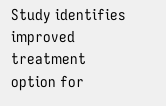Study identifies improved treatment option for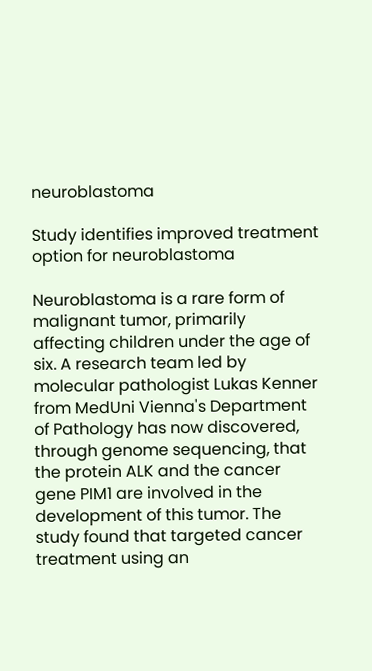neuroblastoma

Study identifies improved treatment option for neuroblastoma

Neuroblastoma is a rare form of malignant tumor, primarily affecting children under the age of six. A research team led by molecular pathologist Lukas Kenner from MedUni Vienna's Department of Pathology has now discovered, through genome sequencing, that the protein ALK and the cancer gene PIM1 are involved in the development of this tumor. The study found that targeted cancer treatment using an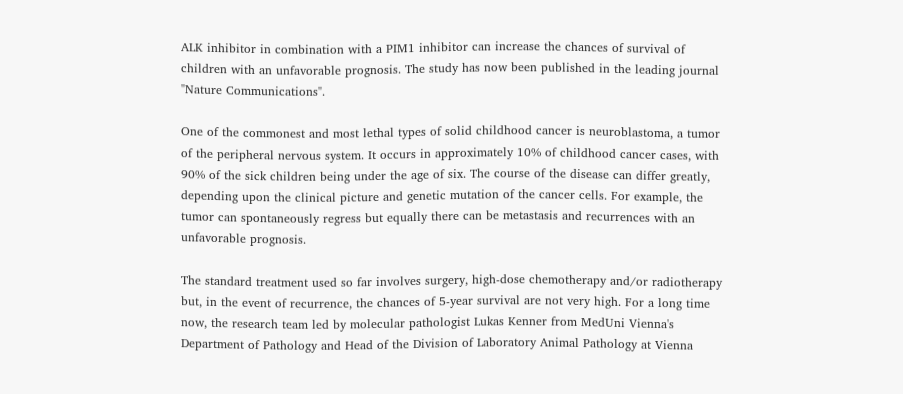ALK inhibitor in combination with a PIM1 inhibitor can increase the chances of survival of children with an unfavorable prognosis. The study has now been published in the leading journal "Nature Communications".

One of the commonest and most lethal types of solid childhood cancer is neuroblastoma, a tumor of the peripheral nervous system. It occurs in approximately 10% of childhood cancer cases, with 90% of the sick children being under the age of six. The course of the disease can differ greatly, depending upon the clinical picture and genetic mutation of the cancer cells. For example, the tumor can spontaneously regress but equally there can be metastasis and recurrences with an unfavorable prognosis.

The standard treatment used so far involves surgery, high-dose chemotherapy and/or radiotherapy but, in the event of recurrence, the chances of 5-year survival are not very high. For a long time now, the research team led by molecular pathologist Lukas Kenner from MedUni Vienna's Department of Pathology and Head of the Division of Laboratory Animal Pathology at Vienna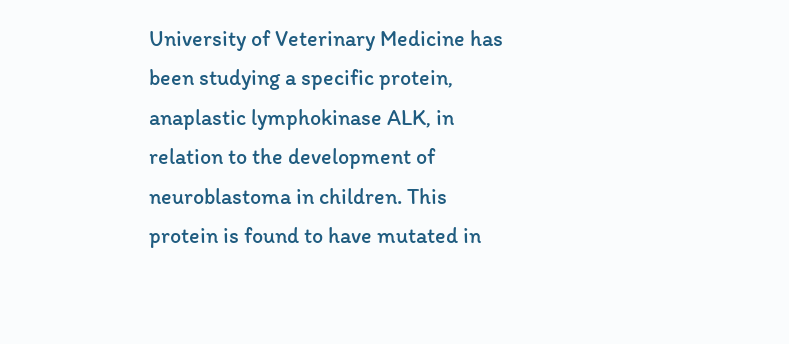University of Veterinary Medicine has been studying a specific protein, anaplastic lymphokinase ALK, in relation to the development of neuroblastoma in children. This protein is found to have mutated in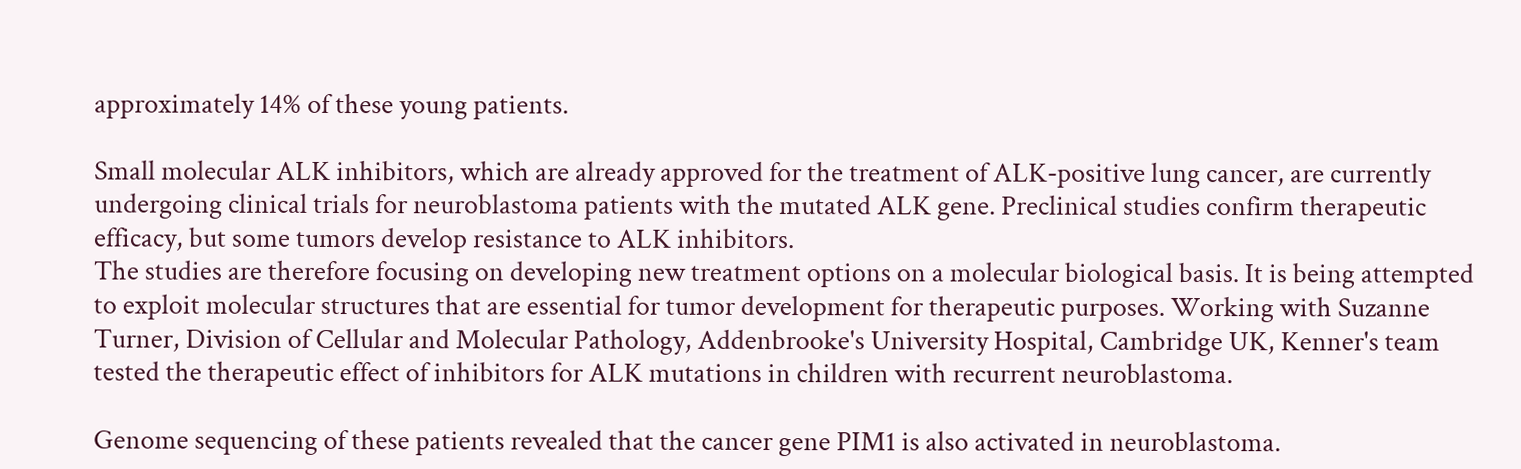approximately 14% of these young patients.

Small molecular ALK inhibitors, which are already approved for the treatment of ALK-positive lung cancer, are currently undergoing clinical trials for neuroblastoma patients with the mutated ALK gene. Preclinical studies confirm therapeutic efficacy, but some tumors develop resistance to ALK inhibitors.
The studies are therefore focusing on developing new treatment options on a molecular biological basis. It is being attempted to exploit molecular structures that are essential for tumor development for therapeutic purposes. Working with Suzanne Turner, Division of Cellular and Molecular Pathology, Addenbrooke's University Hospital, Cambridge UK, Kenner's team tested the therapeutic effect of inhibitors for ALK mutations in children with recurrent neuroblastoma.

Genome sequencing of these patients revealed that the cancer gene PIM1 is also activated in neuroblastoma.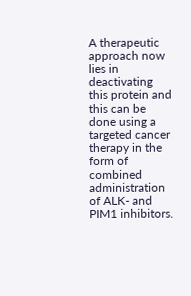A therapeutic approach now lies in deactivating this protein and this can be done using a targeted cancer therapy in the form of combined administration of ALK- and PIM1 inhibitors.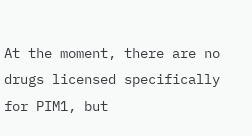At the moment, there are no drugs licensed specifically for PIM1, but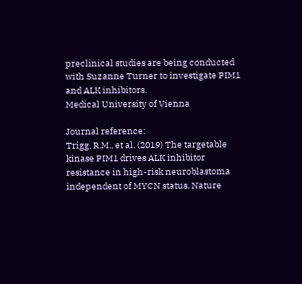preclinical studies are being conducted with Suzanne Turner to investigate PIM1 and ALK inhibitors.
Medical University of Vienna

Journal reference:
Trigg, R.M., et al. (2019) The targetable kinase PIM1 drives ALK inhibitor resistance in high-risk neuroblastoma independent of MYCN status. Nature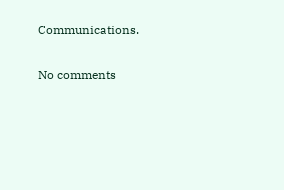Communications.

No comments